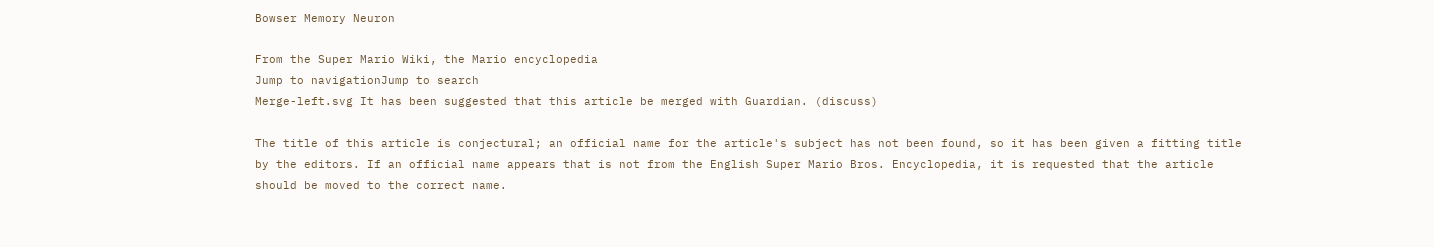Bowser Memory Neuron

From the Super Mario Wiki, the Mario encyclopedia
Jump to navigationJump to search
Merge-left.svg It has been suggested that this article be merged with Guardian. (discuss)

The title of this article is conjectural; an official name for the article's subject has not been found, so it has been given a fitting title by the editors. If an official name appears that is not from the English Super Mario Bros. Encyclopedia, it is requested that the article should be moved to the correct name.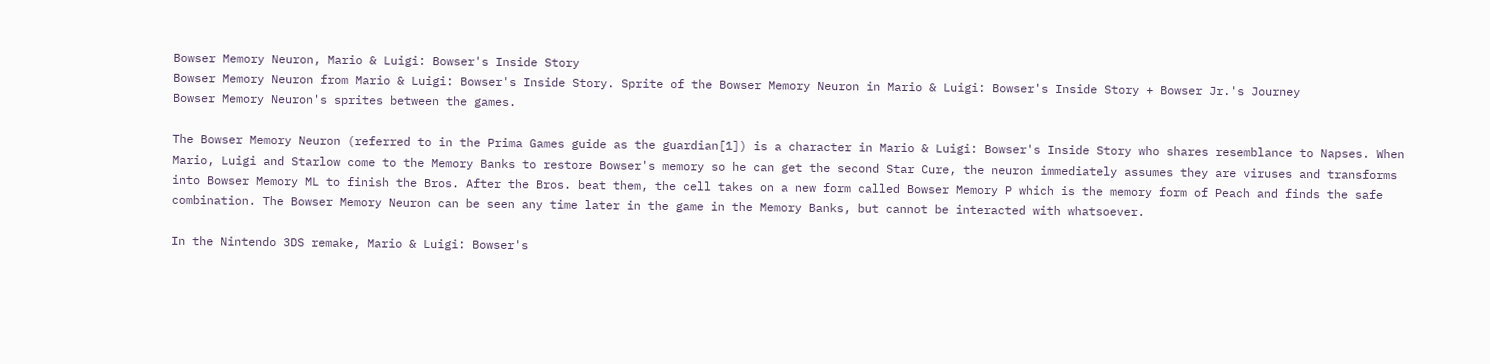Bowser Memory Neuron, Mario & Luigi: Bowser's Inside Story
Bowser Memory Neuron from Mario & Luigi: Bowser's Inside Story. Sprite of the Bowser Memory Neuron in Mario & Luigi: Bowser's Inside Story + Bowser Jr.'s Journey
Bowser Memory Neuron's sprites between the games.

The Bowser Memory Neuron (referred to in the Prima Games guide as the guardian[1]) is a character in Mario & Luigi: Bowser's Inside Story who shares resemblance to Napses. When Mario, Luigi and Starlow come to the Memory Banks to restore Bowser's memory so he can get the second Star Cure, the neuron immediately assumes they are viruses and transforms into Bowser Memory ML to finish the Bros. After the Bros. beat them, the cell takes on a new form called Bowser Memory P which is the memory form of Peach and finds the safe combination. The Bowser Memory Neuron can be seen any time later in the game in the Memory Banks, but cannot be interacted with whatsoever.

In the Nintendo 3DS remake, Mario & Luigi: Bowser's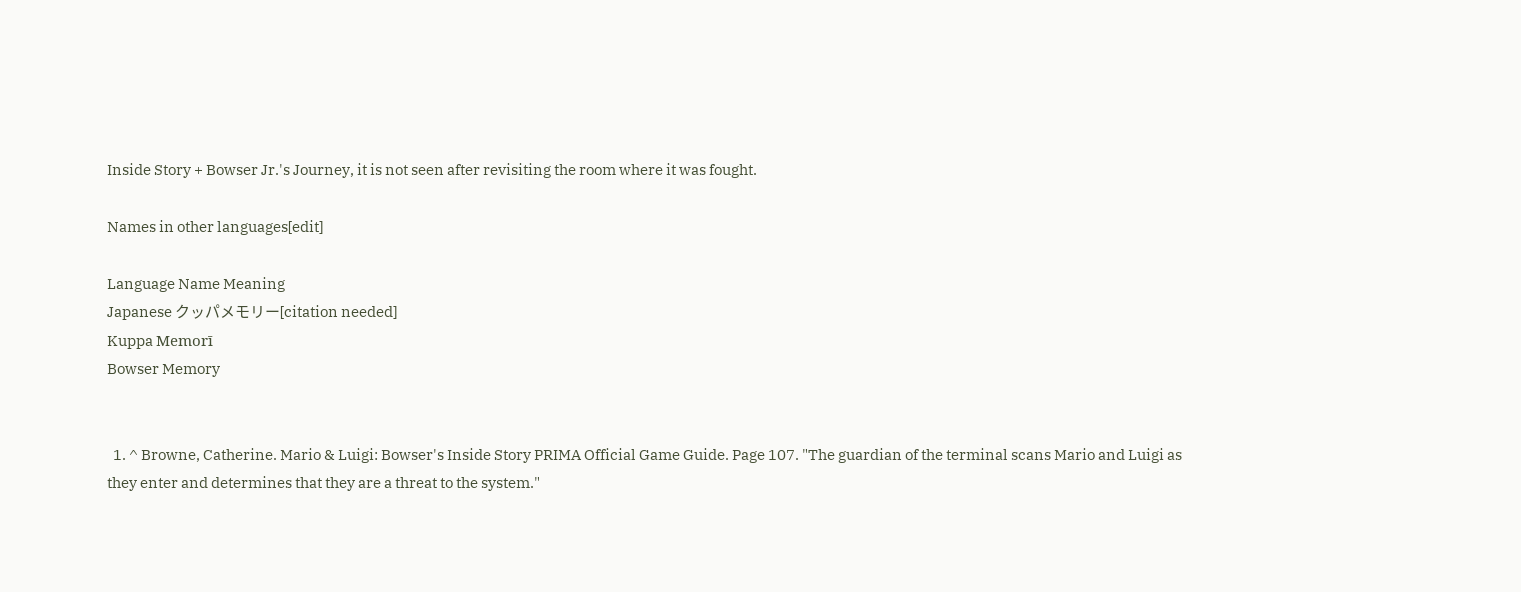Inside Story + Bowser Jr.'s Journey, it is not seen after revisiting the room where it was fought.

Names in other languages[edit]

Language Name Meaning
Japanese クッパメモリー[citation needed]
Kuppa Memorī
Bowser Memory


  1. ^ Browne, Catherine. Mario & Luigi: Bowser's Inside Story PRIMA Official Game Guide. Page 107. "The guardian of the terminal scans Mario and Luigi as they enter and determines that they are a threat to the system."